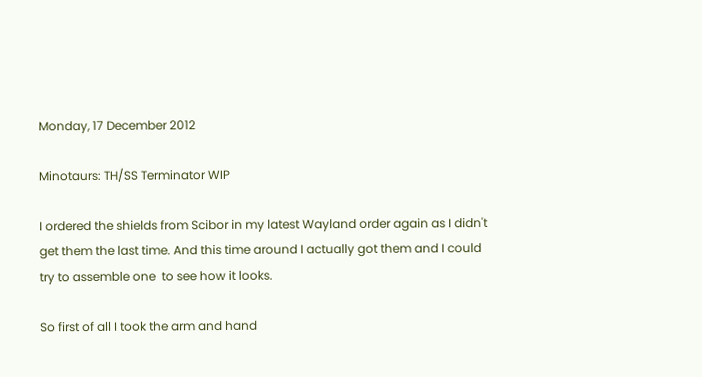Monday, 17 December 2012

Minotaurs: TH/SS Terminator WIP

I ordered the shields from Scibor in my latest Wayland order again as I didn't get them the last time. And this time around I actually got them and I could try to assemble one  to see how it looks.

So first of all I took the arm and hand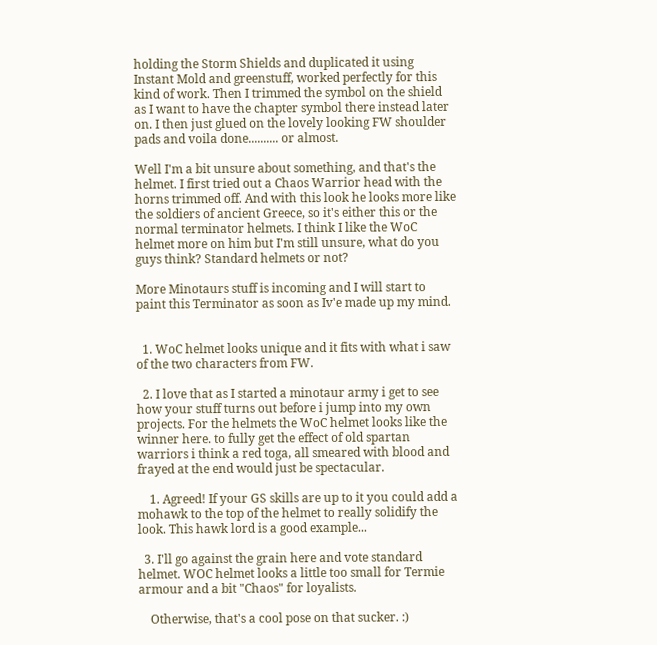holding the Storm Shields and duplicated it using Instant Mold and greenstuff, worked perfectly for this kind of work. Then I trimmed the symbol on the shield as I want to have the chapter symbol there instead later on. I then just glued on the lovely looking FW shoulder pads and voila done.......... or almost.

Well I'm a bit unsure about something, and that's the helmet. I first tried out a Chaos Warrior head with the horns trimmed off. And with this look he looks more like the soldiers of ancient Greece, so it's either this or the normal terminator helmets. I think I like the WoC helmet more on him but I'm still unsure, what do you guys think? Standard helmets or not?

More Minotaurs stuff is incoming and I will start to paint this Terminator as soon as Iv'e made up my mind.


  1. WoC helmet looks unique and it fits with what i saw of the two characters from FW.

  2. I love that as I started a minotaur army i get to see how your stuff turns out before i jump into my own projects. For the helmets the WoC helmet looks like the winner here. to fully get the effect of old spartan warriors i think a red toga, all smeared with blood and frayed at the end would just be spectacular.

    1. Agreed! If your GS skills are up to it you could add a mohawk to the top of the helmet to really solidify the look. This hawk lord is a good example...

  3. I'll go against the grain here and vote standard helmet. WOC helmet looks a little too small for Termie armour and a bit "Chaos" for loyalists.

    Otherwise, that's a cool pose on that sucker. :)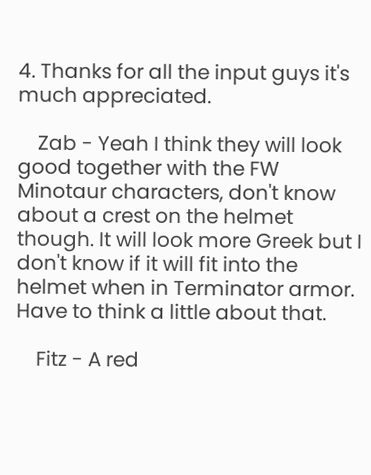4. Thanks for all the input guys it's much appreciated.

    Zab - Yeah I think they will look good together with the FW Minotaur characters, don't know about a crest on the helmet though. It will look more Greek but I don't know if it will fit into the helmet when in Terminator armor. Have to think a little about that.

    Fitz - A red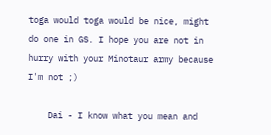toga would toga would be nice, might do one in GS. I hope you are not in hurry with your Minotaur army because I'm not ;)

    Dai - I know what you mean and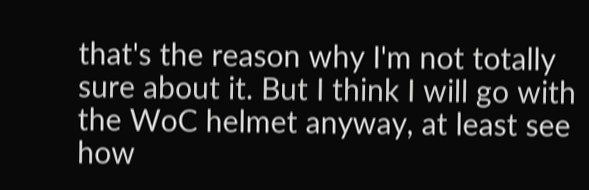that's the reason why I'm not totally sure about it. But I think I will go with the WoC helmet anyway, at least see how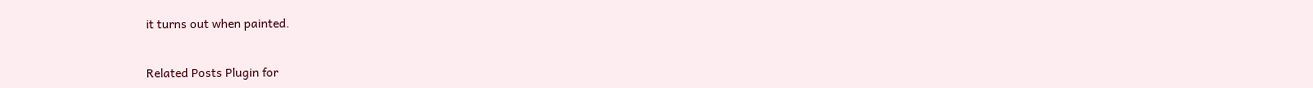it turns out when painted.


Related Posts Plugin for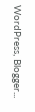WordPress, Blogger...